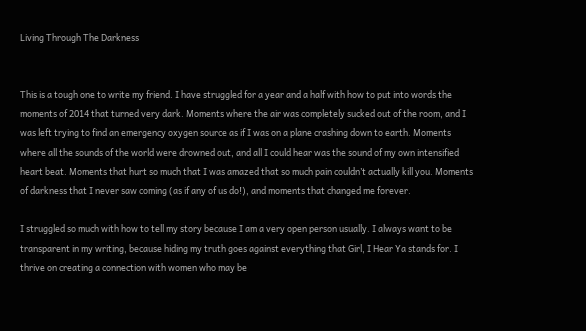Living Through The Darkness


This is a tough one to write my friend. I have struggled for a year and a half with how to put into words the moments of 2014 that turned very dark. Moments where the air was completely sucked out of the room, and I was left trying to find an emergency oxygen source as if I was on a plane crashing down to earth. Moments where all the sounds of the world were drowned out, and all I could hear was the sound of my own intensified heart beat. Moments that hurt so much that I was amazed that so much pain couldn’t actually kill you. Moments of darkness that I never saw coming (as if any of us do!), and moments that changed me forever.

I struggled so much with how to tell my story because I am a very open person usually. I always want to be transparent in my writing, because hiding my truth goes against everything that Girl, I Hear Ya stands for. I thrive on creating a connection with women who may be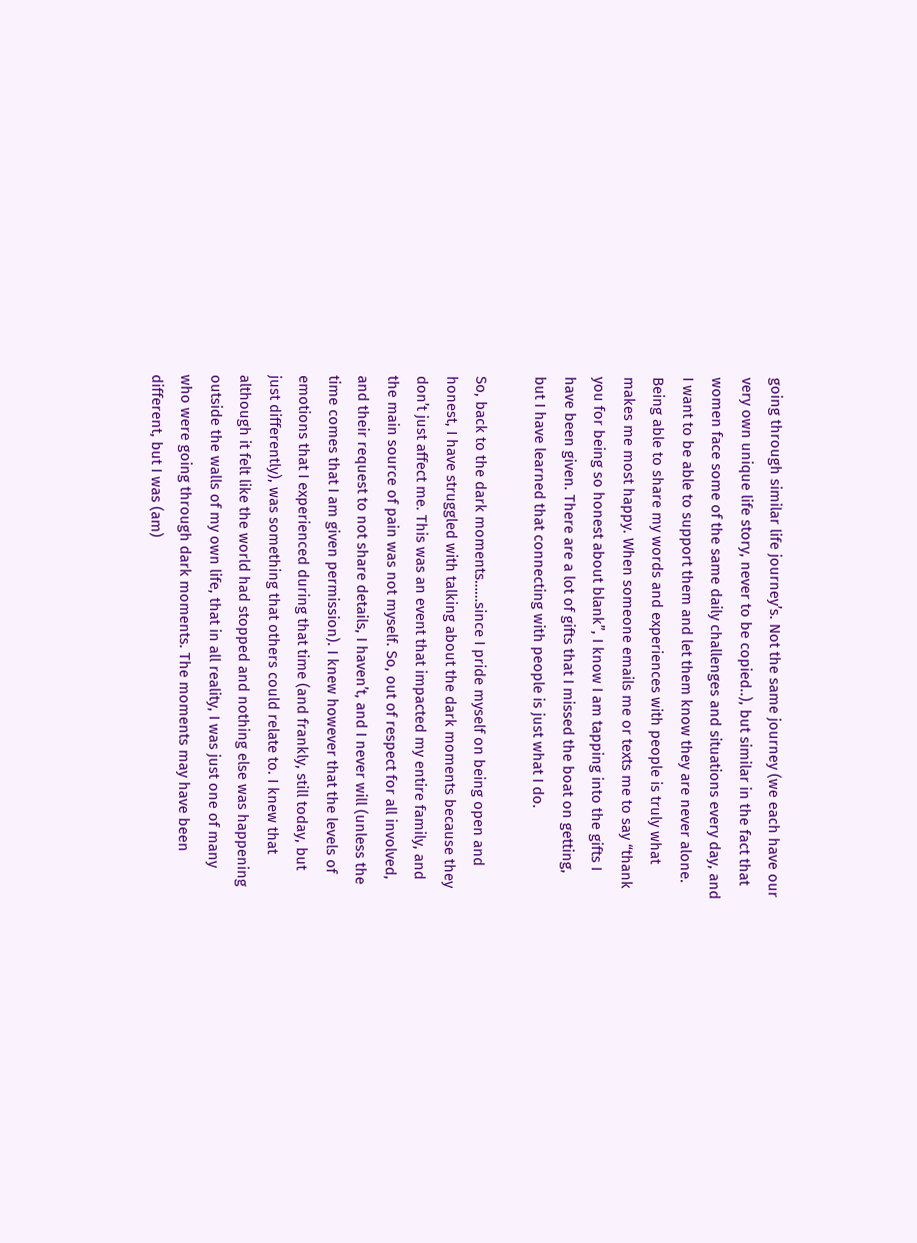going through similar life journey’s. Not the same journey (we each have our very own unique life story, never to be copied..), but similar in the fact that women face some of the same daily challenges and situations every day, and I want to be able to support them and let them know they are never alone. Being able to share my words and experiences with people is truly what makes me most happy. When someone emails me or texts me to say “thank you for being so honest about blank”, I know I am tapping into the gifts I have been given. There are a lot of gifts that I missed the boat on getting, but I have learned that connecting with people is just what I do.

So, back to the dark moments……since I pride myself on being open and honest, I have struggled with talking about the dark moments because they don’t just affect me. This was an event that impacted my entire family, and the main source of pain was not myself. So, out of respect for all involved, and their request to not share details, I haven’t, and I never will (unless the time comes that I am given permission). I knew however that the levels of emotions that I experienced during that time (and frankly, still today, but just differently), was something that others could relate to. I knew that although it felt like the world had stopped and nothing else was happening outside the walls of my own life, that in all reality, I was just one of many who were going through dark moments. The moments may have been different, but I was (am)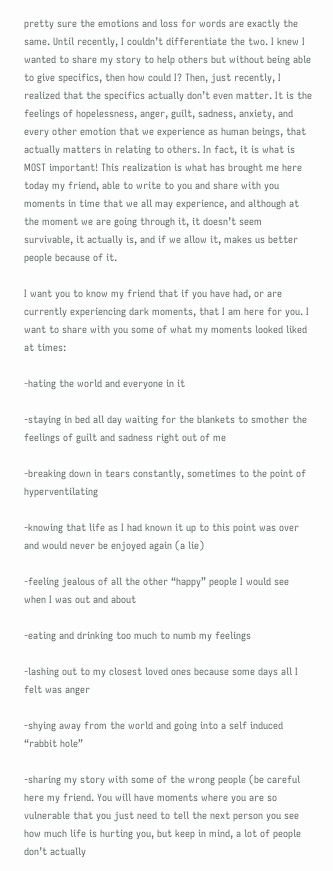pretty sure the emotions and loss for words are exactly the same. Until recently, I couldn’t differentiate the two. I knew I wanted to share my story to help others but without being able to give specifics, then how could I? Then, just recently, I realized that the specifics actually don’t even matter. It is the feelings of hopelessness, anger, guilt, sadness, anxiety, and every other emotion that we experience as human beings, that actually matters in relating to others. In fact, it is what is MOST important! This realization is what has brought me here today my friend, able to write to you and share with you moments in time that we all may experience, and although at the moment we are going through it, it doesn’t seem survivable, it actually is, and if we allow it, makes us better people because of it.

I want you to know my friend that if you have had, or are currently experiencing dark moments, that I am here for you. I want to share with you some of what my moments looked liked at times:

-hating the world and everyone in it

-staying in bed all day waiting for the blankets to smother the feelings of guilt and sadness right out of me

-breaking down in tears constantly, sometimes to the point of hyperventilating

-knowing that life as I had known it up to this point was over and would never be enjoyed again (a lie)

-feeling jealous of all the other “happy” people I would see when I was out and about

-eating and drinking too much to numb my feelings

-lashing out to my closest loved ones because some days all I felt was anger

-shying away from the world and going into a self induced “rabbit hole”

-sharing my story with some of the wrong people (be careful here my friend. You will have moments where you are so vulnerable that you just need to tell the next person you see how much life is hurting you, but keep in mind, a lot of people don’t actually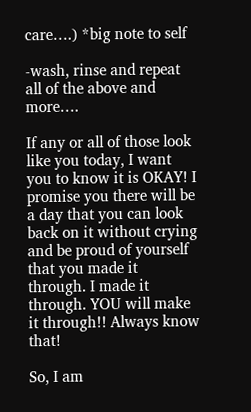care….) *big note to self

-wash, rinse and repeat all of the above and more….

If any or all of those look like you today, I want you to know it is OKAY! I promise you there will be a day that you can look back on it without crying and be proud of yourself that you made it through. I made it through. YOU will make it through!! Always know that!

So, I am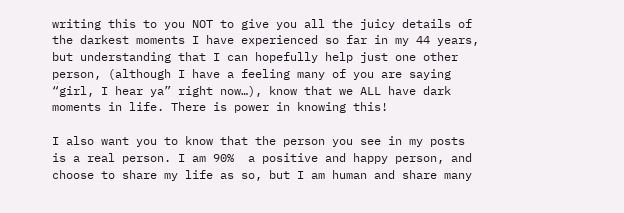writing this to you NOT to give you all the juicy details of the darkest moments I have experienced so far in my 44 years, but understanding that I can hopefully help just one other person, (although I have a feeling many of you are saying “girl, I hear ya” right now…), know that we ALL have dark moments in life. There is power in knowing this!

I also want you to know that the person you see in my posts is a real person. I am 90%  a positive and happy person, and choose to share my life as so, but I am human and share many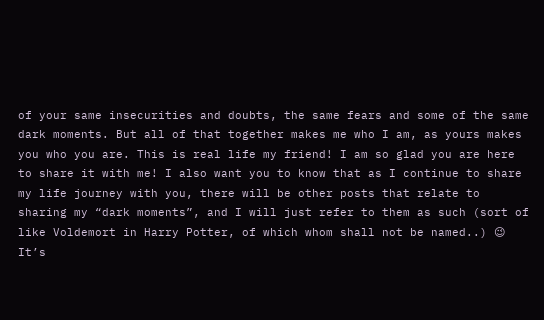of your same insecurities and doubts, the same fears and some of the same dark moments. But all of that together makes me who I am, as yours makes you who you are. This is real life my friend! I am so glad you are here to share it with me! I also want you to know that as I continue to share my life journey with you, there will be other posts that relate to sharing my “dark moments”, and I will just refer to them as such (sort of like Voldemort in Harry Potter, of which whom shall not be named..) 😉 It’s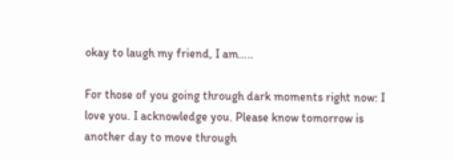okay to laugh my friend, I am…..

For those of you going through dark moments right now: I love you. I acknowledge you. Please know tomorrow is another day to move through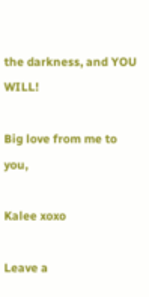the darkness, and YOU WILL!

Big love from me to you,

Kalee xoxo

Leave a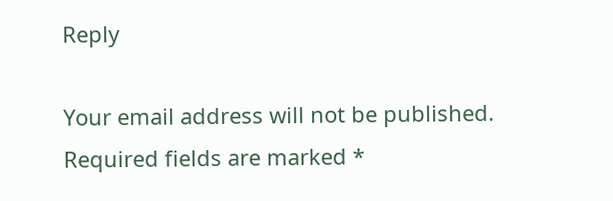Reply

Your email address will not be published. Required fields are marked *